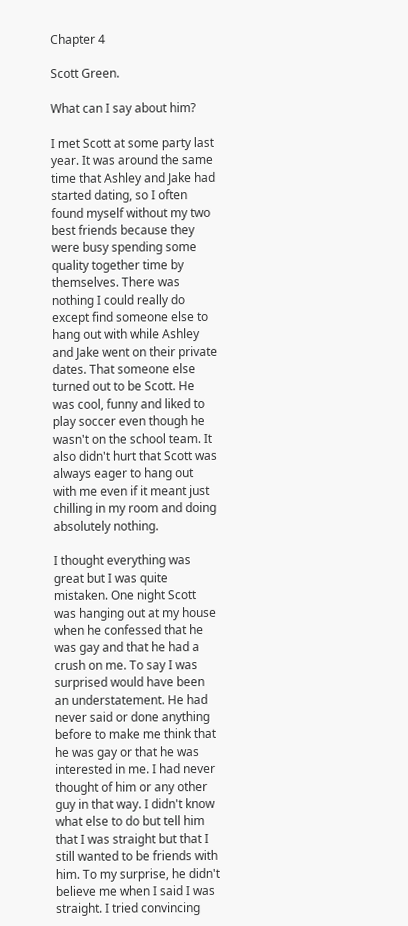Chapter 4

Scott Green.

What can I say about him?

I met Scott at some party last year. It was around the same time that Ashley and Jake had started dating, so I often found myself without my two best friends because they were busy spending some quality together time by themselves. There was nothing I could really do except find someone else to hang out with while Ashley and Jake went on their private dates. That someone else turned out to be Scott. He was cool, funny and liked to play soccer even though he wasn't on the school team. It also didn't hurt that Scott was always eager to hang out with me even if it meant just chilling in my room and doing absolutely nothing.

I thought everything was great but I was quite mistaken. One night Scott was hanging out at my house when he confessed that he was gay and that he had a crush on me. To say I was surprised would have been an understatement. He had never said or done anything before to make me think that he was gay or that he was interested in me. I had never thought of him or any other guy in that way. I didn't know what else to do but tell him that I was straight but that I still wanted to be friends with him. To my surprise, he didn't believe me when I said I was straight. I tried convincing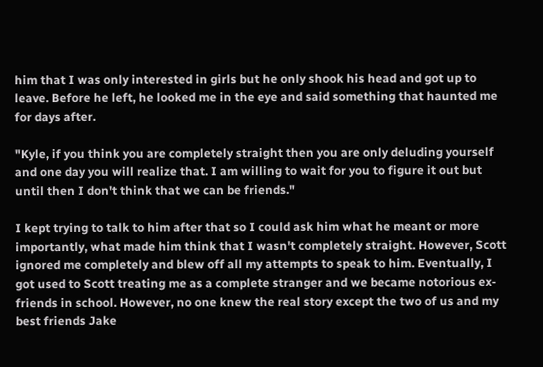him that I was only interested in girls but he only shook his head and got up to leave. Before he left, he looked me in the eye and said something that haunted me for days after.

"Kyle, if you think you are completely straight then you are only deluding yourself and one day you will realize that. I am willing to wait for you to figure it out but until then I don't think that we can be friends."

I kept trying to talk to him after that so I could ask him what he meant or more importantly, what made him think that I wasn't completely straight. However, Scott ignored me completely and blew off all my attempts to speak to him. Eventually, I got used to Scott treating me as a complete stranger and we became notorious ex-friends in school. However, no one knew the real story except the two of us and my best friends Jake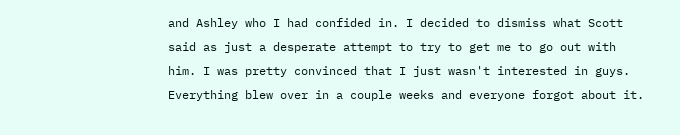and Ashley who I had confided in. I decided to dismiss what Scott said as just a desperate attempt to try to get me to go out with him. I was pretty convinced that I just wasn't interested in guys. Everything blew over in a couple weeks and everyone forgot about it.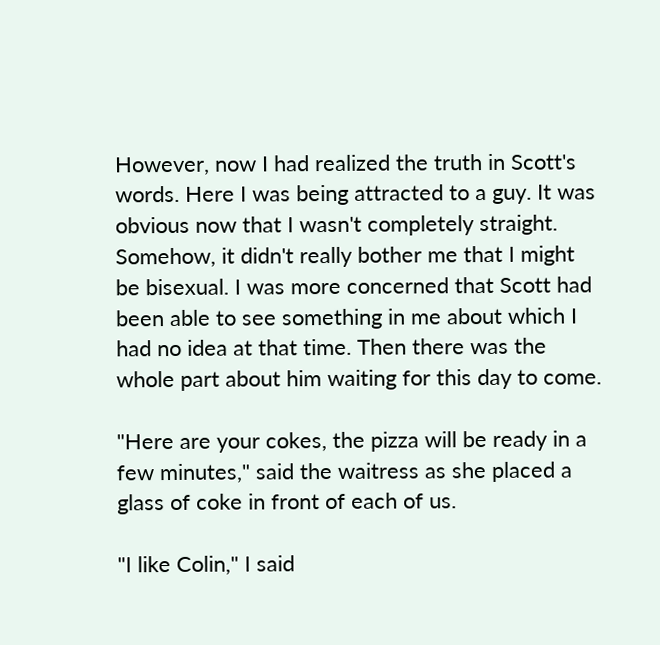However, now I had realized the truth in Scott's words. Here I was being attracted to a guy. It was obvious now that I wasn't completely straight. Somehow, it didn't really bother me that I might be bisexual. I was more concerned that Scott had been able to see something in me about which I had no idea at that time. Then there was the whole part about him waiting for this day to come.

"Here are your cokes, the pizza will be ready in a few minutes," said the waitress as she placed a glass of coke in front of each of us.

"I like Colin," I said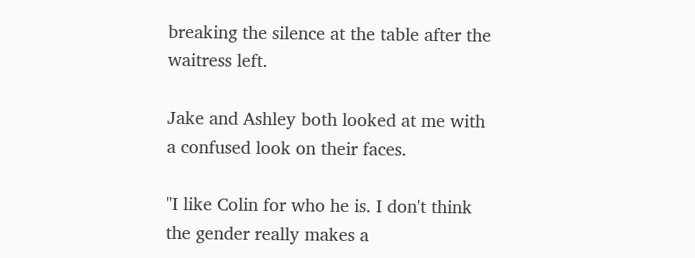breaking the silence at the table after the waitress left.

Jake and Ashley both looked at me with a confused look on their faces.

"I like Colin for who he is. I don't think the gender really makes a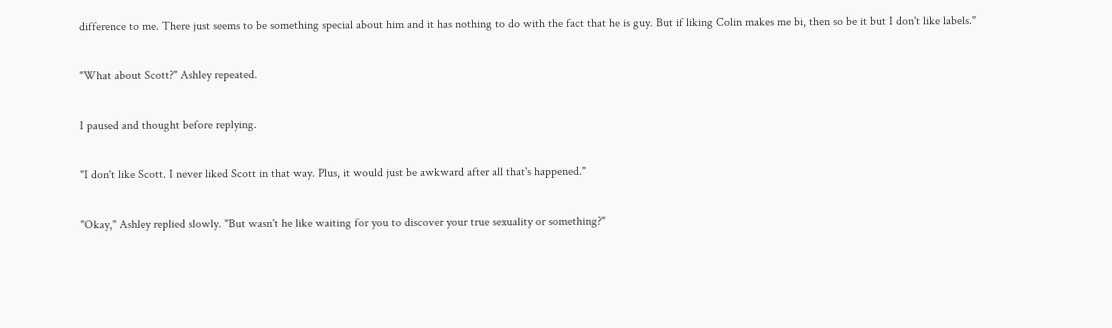difference to me. There just seems to be something special about him and it has nothing to do with the fact that he is guy. But if liking Colin makes me bi, then so be it but I don't like labels."

"What about Scott?" Ashley repeated.

I paused and thought before replying.

"I don't like Scott. I never liked Scott in that way. Plus, it would just be awkward after all that's happened."

"Okay," Ashley replied slowly. "But wasn't he like waiting for you to discover your true sexuality or something?"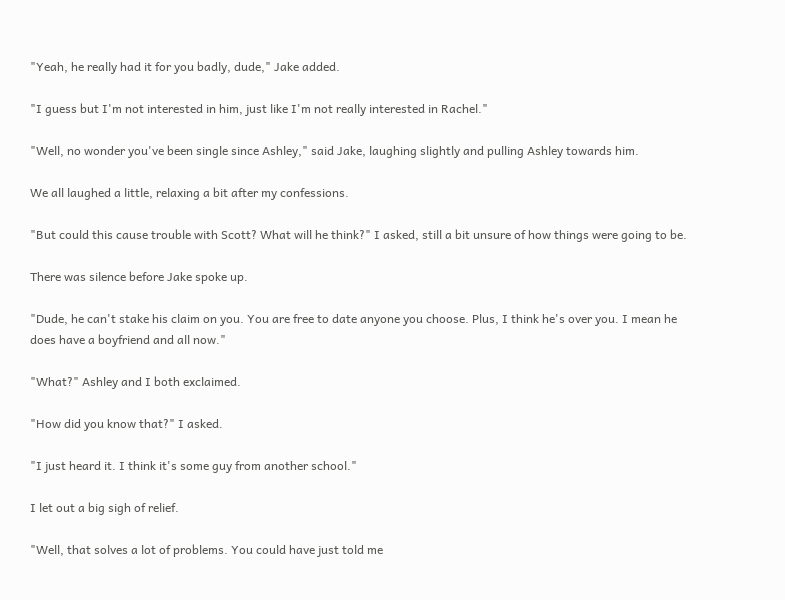"Yeah, he really had it for you badly, dude," Jake added.

"I guess but I'm not interested in him, just like I'm not really interested in Rachel."

"Well, no wonder you've been single since Ashley," said Jake, laughing slightly and pulling Ashley towards him.

We all laughed a little, relaxing a bit after my confessions.

"But could this cause trouble with Scott? What will he think?" I asked, still a bit unsure of how things were going to be.

There was silence before Jake spoke up.

"Dude, he can't stake his claim on you. You are free to date anyone you choose. Plus, I think he's over you. I mean he does have a boyfriend and all now."

"What?" Ashley and I both exclaimed.

"How did you know that?" I asked.

"I just heard it. I think it's some guy from another school."

I let out a big sigh of relief.

"Well, that solves a lot of problems. You could have just told me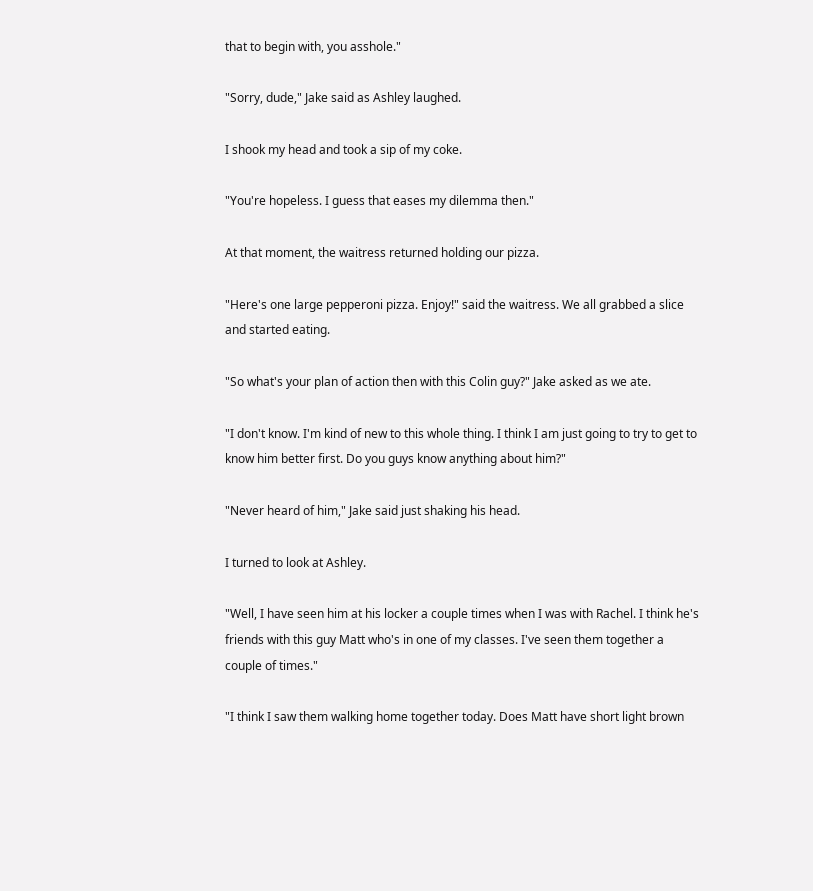that to begin with, you asshole."

"Sorry, dude," Jake said as Ashley laughed.

I shook my head and took a sip of my coke.

"You're hopeless. I guess that eases my dilemma then."

At that moment, the waitress returned holding our pizza.

"Here's one large pepperoni pizza. Enjoy!" said the waitress. We all grabbed a slice and started eating.

"So what's your plan of action then with this Colin guy?" Jake asked as we ate.

"I don't know. I'm kind of new to this whole thing. I think I am just going to try to get to know him better first. Do you guys know anything about him?"

"Never heard of him," Jake said just shaking his head.

I turned to look at Ashley.

"Well, I have seen him at his locker a couple times when I was with Rachel. I think he's friends with this guy Matt who's in one of my classes. I've seen them together a couple of times."

"I think I saw them walking home together today. Does Matt have short light brown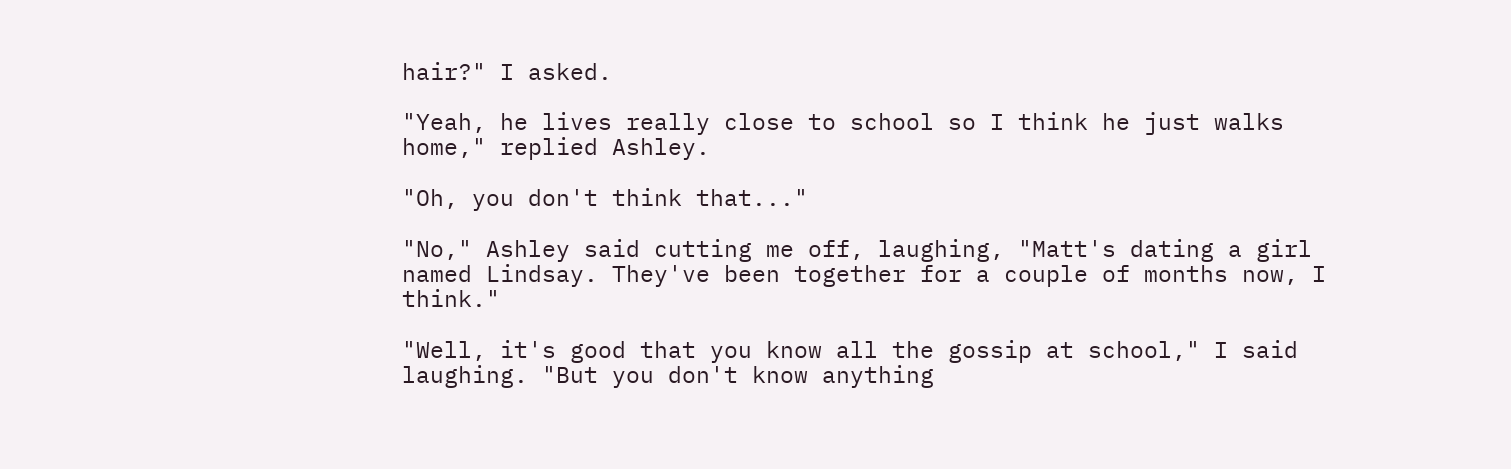hair?" I asked.

"Yeah, he lives really close to school so I think he just walks home," replied Ashley.

"Oh, you don't think that..."

"No," Ashley said cutting me off, laughing, "Matt's dating a girl named Lindsay. They've been together for a couple of months now, I think."

"Well, it's good that you know all the gossip at school," I said laughing. "But you don't know anything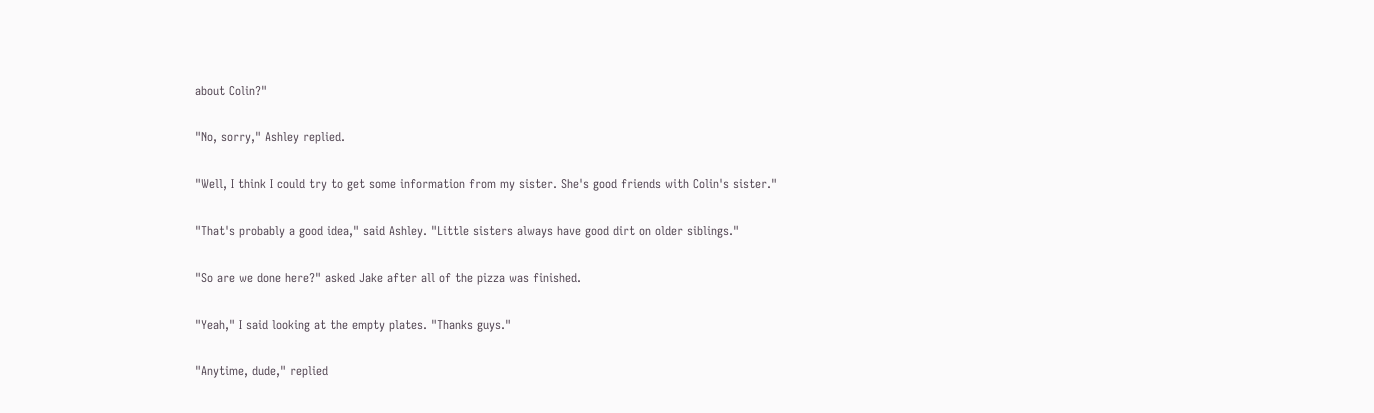about Colin?"

"No, sorry," Ashley replied.

"Well, I think I could try to get some information from my sister. She's good friends with Colin's sister."

"That's probably a good idea," said Ashley. "Little sisters always have good dirt on older siblings."

"So are we done here?" asked Jake after all of the pizza was finished.

"Yeah," I said looking at the empty plates. "Thanks guys."

"Anytime, dude," replied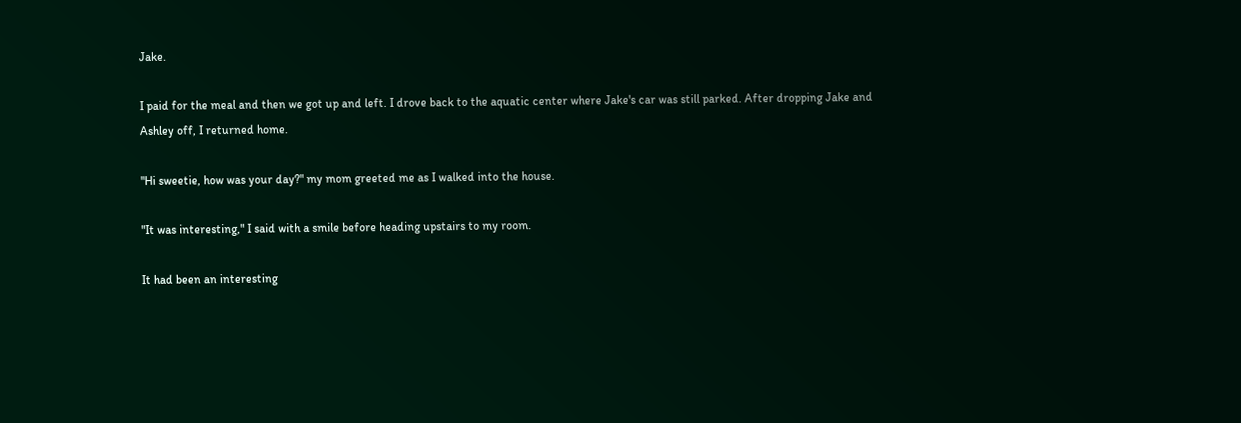Jake.

I paid for the meal and then we got up and left. I drove back to the aquatic center where Jake's car was still parked. After dropping Jake and Ashley off, I returned home.

"Hi sweetie, how was your day?" my mom greeted me as I walked into the house.

"It was interesting," I said with a smile before heading upstairs to my room.

It had been an interesting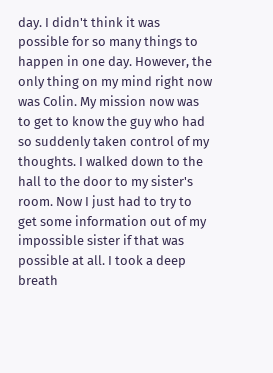day. I didn't think it was possible for so many things to happen in one day. However, the only thing on my mind right now was Colin. My mission now was to get to know the guy who had so suddenly taken control of my thoughts. I walked down to the hall to the door to my sister's room. Now I just had to try to get some information out of my impossible sister if that was possible at all. I took a deep breath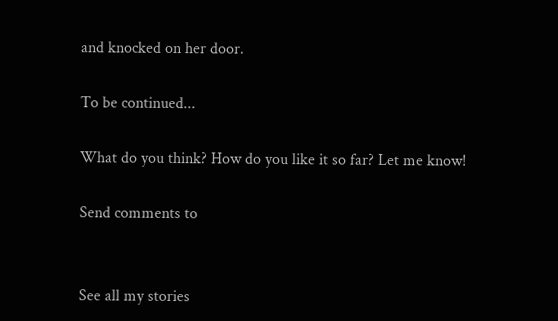and knocked on her door.

To be continued...

What do you think? How do you like it so far? Let me know!

Send comments to


See all my stories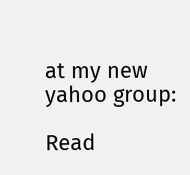at my new yahoo group:

Read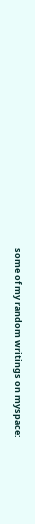some of my random writings on myspace: